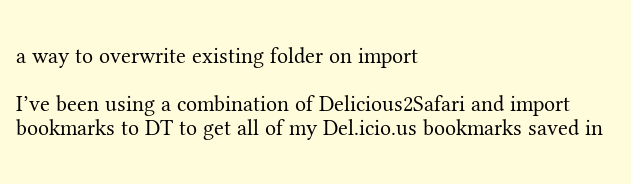a way to overwrite existing folder on import

I’ve been using a combination of Delicious2Safari and import bookmarks to DT to get all of my Del.icio.us bookmarks saved in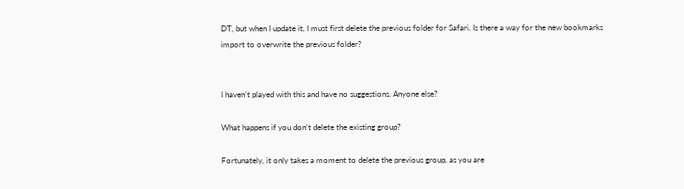DT, but when I update it, I must first delete the previous folder for Safari. Is there a way for the new bookmarks import to overwrite the previous folder?


I haven’t played with this and have no suggestions. Anyone else?

What happens if you don’t delete the existing group?

Fortunately, it only takes a moment to delete the previous group, as you are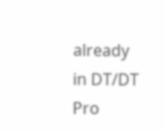already in DT/DT Pro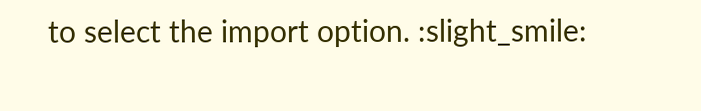to select the import option. :slight_smile: